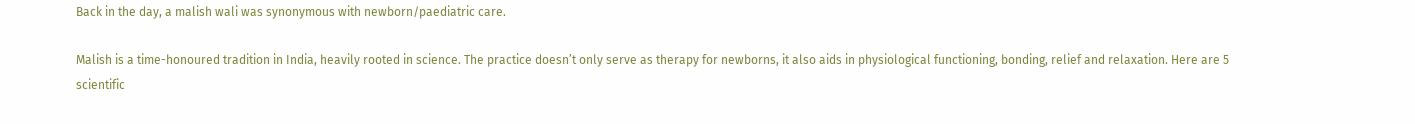Back in the day, a malish wali was synonymous with newborn/paediatric care.

Malish is a time-honoured tradition in India, heavily rooted in science. The practice doesn’t only serve as therapy for newborns, it also aids in physiological functioning, bonding, relief and relaxation. Here are 5 scientific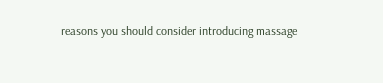reasons you should consider introducing massage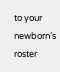to your newborn’s roster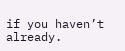if you haven’t already.